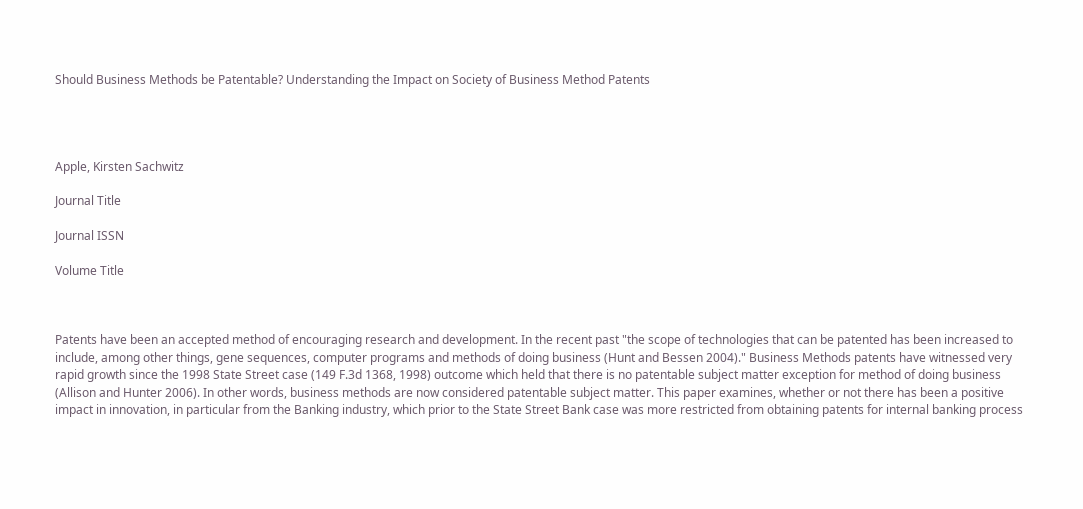Should Business Methods be Patentable? Understanding the Impact on Society of Business Method Patents




Apple, Kirsten Sachwitz

Journal Title

Journal ISSN

Volume Title



Patents have been an accepted method of encouraging research and development. In the recent past "the scope of technologies that can be patented has been increased to include, among other things, gene sequences, computer programs and methods of doing business (Hunt and Bessen 2004)." Business Methods patents have witnessed very rapid growth since the 1998 State Street case (149 F.3d 1368, 1998) outcome which held that there is no patentable subject matter exception for method of doing business (Allison and Hunter 2006). In other words, business methods are now considered patentable subject matter. This paper examines, whether or not there has been a positive impact in innovation, in particular from the Banking industry, which prior to the State Street Bank case was more restricted from obtaining patents for internal banking process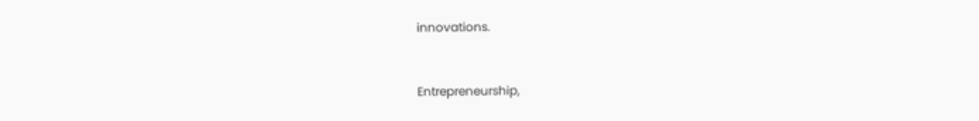innovations.



Entrepreneurship,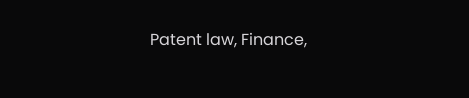Patent law, Finance,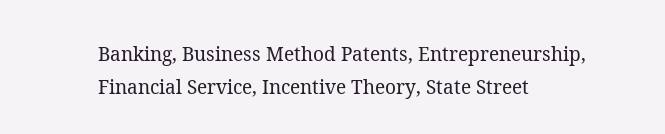Banking, Business Method Patents, Entrepreneurship, Financial Service, Incentive Theory, State Street